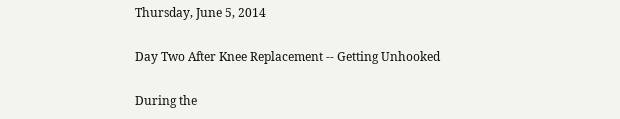Thursday, June 5, 2014

Day Two After Knee Replacement -- Getting Unhooked

During the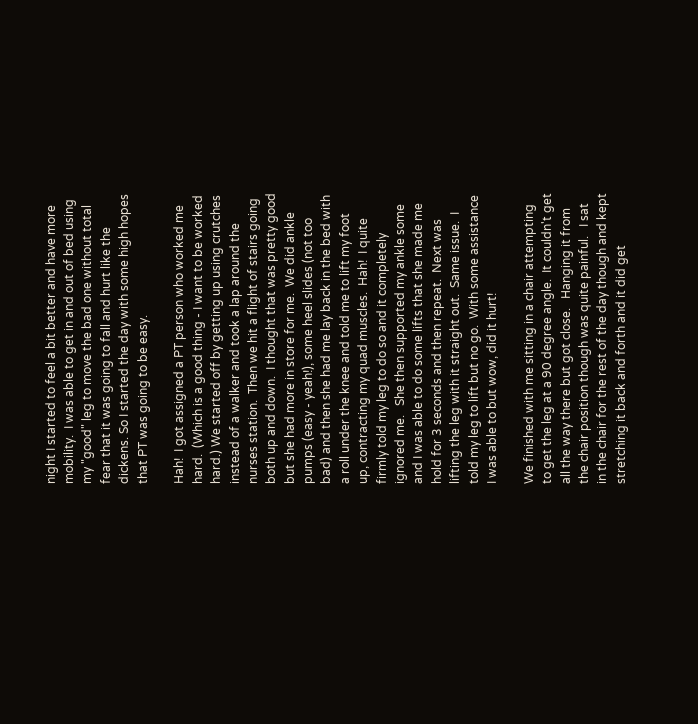night I started to feel a bit better and have more mobility.  I was able to get in and out of bed using my "good" leg to move the bad one without total fear that it was going to fall and hurt like the dickens. So I started the day with some high hopes that PT was going to be easy.

Hah!  I got assigned a PT person who worked me hard.  (Which is a good thing - I want to be worked hard.) We started off by getting up using crutches instead of a walker and took a lap around the nurses station.  Then we hit a flight of stairs going both up and down.  I thought that was pretty good but she had more in store for me.  We did ankle pumps (easy - yeah!), some heel slides (not too bad) and then she had me lay back in the bed with a roll under the knee and told me to lift my foot up, contracting my quad muscles.  Hah!  I quite firmly told my leg to do so and it completely ignored me.   She then supported my ankle some and I was able to do some lifts that she made me hold for 3 seconds and then repeat.  Next was lifting the leg with it straight out.  Same issue.  I told my leg to lift but no go.  With some assistance I was able to but wow, did it hurt!

We finished with me sitting in a chair attempting to get the leg at a 90 degree angle.  It couldn't get all the way there but got close.   Hanging it from the chair position though was quite painful.   I sat in the chair for the rest of the day though and kept stretching it back and forth and it did get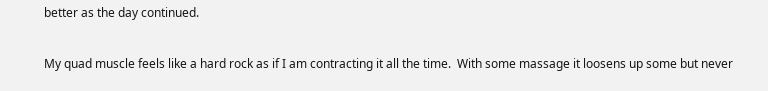better as the day continued.

My quad muscle feels like a hard rock as if I am contracting it all the time.  With some massage it loosens up some but never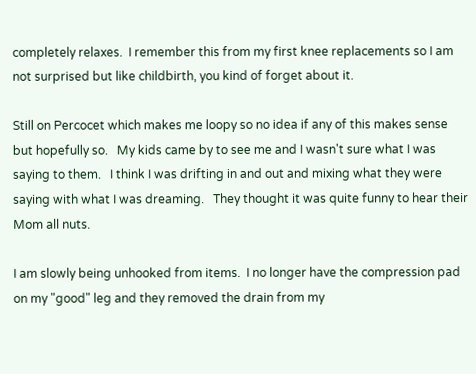completely relaxes.  I remember this from my first knee replacements so I am not surprised but like childbirth, you kind of forget about it.

Still on Percocet which makes me loopy so no idea if any of this makes sense but hopefully so.   My kids came by to see me and I wasn't sure what I was saying to them.   I think I was drifting in and out and mixing what they were saying with what I was dreaming.   They thought it was quite funny to hear their Mom all nuts.

I am slowly being unhooked from items.  I no longer have the compression pad on my "good" leg and they removed the drain from my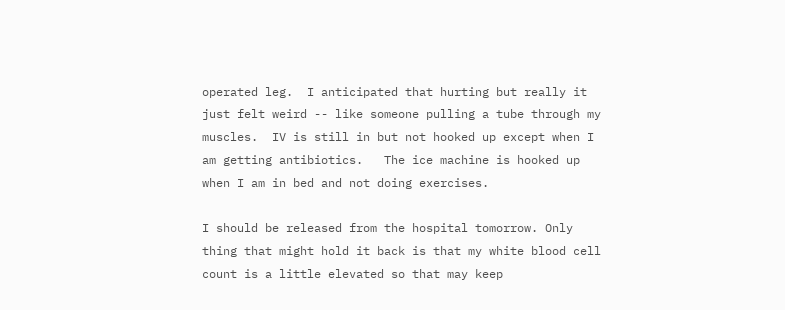operated leg.  I anticipated that hurting but really it just felt weird -- like someone pulling a tube through my muscles.  IV is still in but not hooked up except when I am getting antibiotics.   The ice machine is hooked up when I am in bed and not doing exercises.

I should be released from the hospital tomorrow. Only thing that might hold it back is that my white blood cell count is a little elevated so that may keep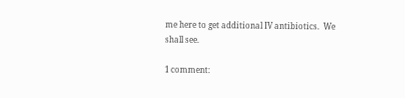me here to get additional IV antibiotics.  We shall see.

1 comment: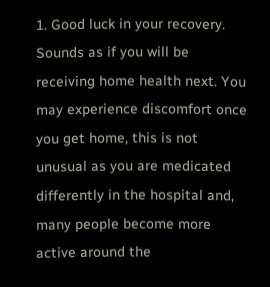1. Good luck in your recovery. Sounds as if you will be receiving home health next. You may experience discomfort once you get home, this is not unusual as you are medicated differently in the hospital and, many people become more active around the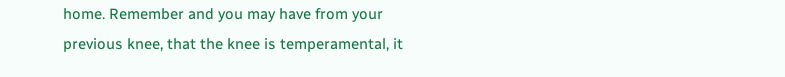home. Remember and you may have from your previous knee, that the knee is temperamental, it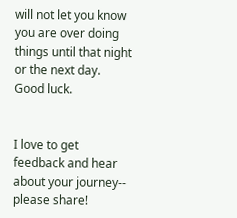will not let you know you are over doing things until that night or the next day. Good luck.


I love to get feedback and hear about your journey-- please share!